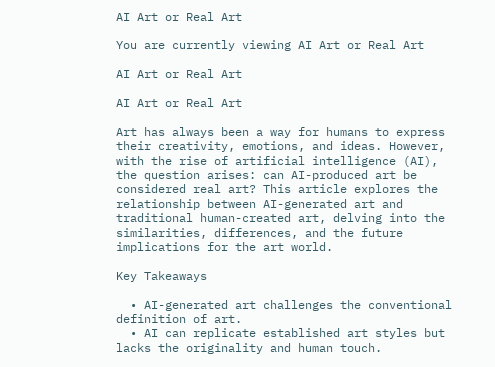AI Art or Real Art

You are currently viewing AI Art or Real Art

AI Art or Real Art

AI Art or Real Art

Art has always been a way for humans to express their creativity, emotions, and ideas. However, with the rise of artificial intelligence (AI), the question arises: can AI-produced art be considered real art? This article explores the relationship between AI-generated art and traditional human-created art, delving into the similarities, differences, and the future implications for the art world.

Key Takeaways

  • AI-generated art challenges the conventional definition of art.
  • AI can replicate established art styles but lacks the originality and human touch.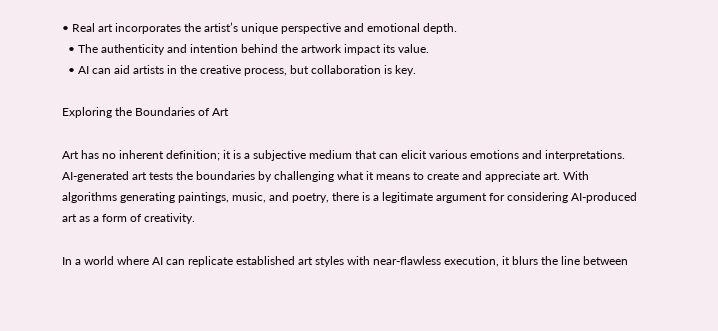• Real art incorporates the artist’s unique perspective and emotional depth.
  • The authenticity and intention behind the artwork impact its value.
  • AI can aid artists in the creative process, but collaboration is key.

Exploring the Boundaries of Art

Art has no inherent definition; it is a subjective medium that can elicit various emotions and interpretations. AI-generated art tests the boundaries by challenging what it means to create and appreciate art. With algorithms generating paintings, music, and poetry, there is a legitimate argument for considering AI-produced art as a form of creativity.

In a world where AI can replicate established art styles with near-flawless execution, it blurs the line between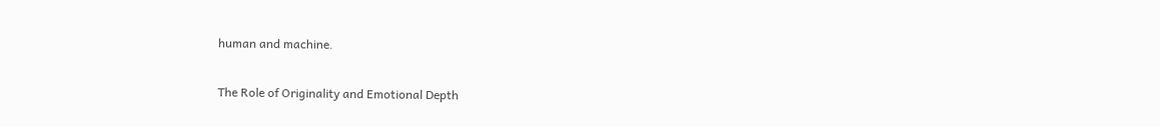human and machine.

The Role of Originality and Emotional Depth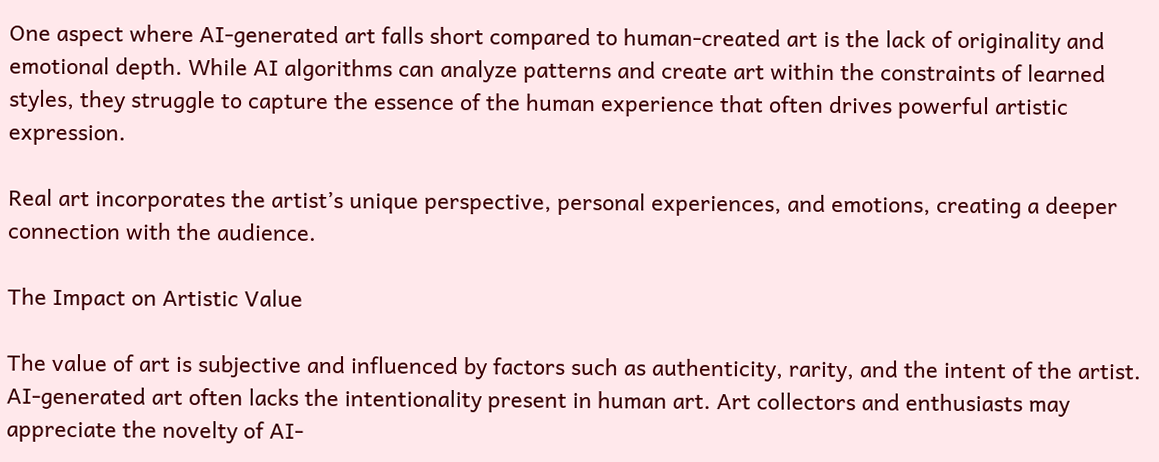One aspect where AI-generated art falls short compared to human-created art is the lack of originality and emotional depth. While AI algorithms can analyze patterns and create art within the constraints of learned styles, they struggle to capture the essence of the human experience that often drives powerful artistic expression.

Real art incorporates the artist’s unique perspective, personal experiences, and emotions, creating a deeper connection with the audience.

The Impact on Artistic Value

The value of art is subjective and influenced by factors such as authenticity, rarity, and the intent of the artist. AI-generated art often lacks the intentionality present in human art. Art collectors and enthusiasts may appreciate the novelty of AI-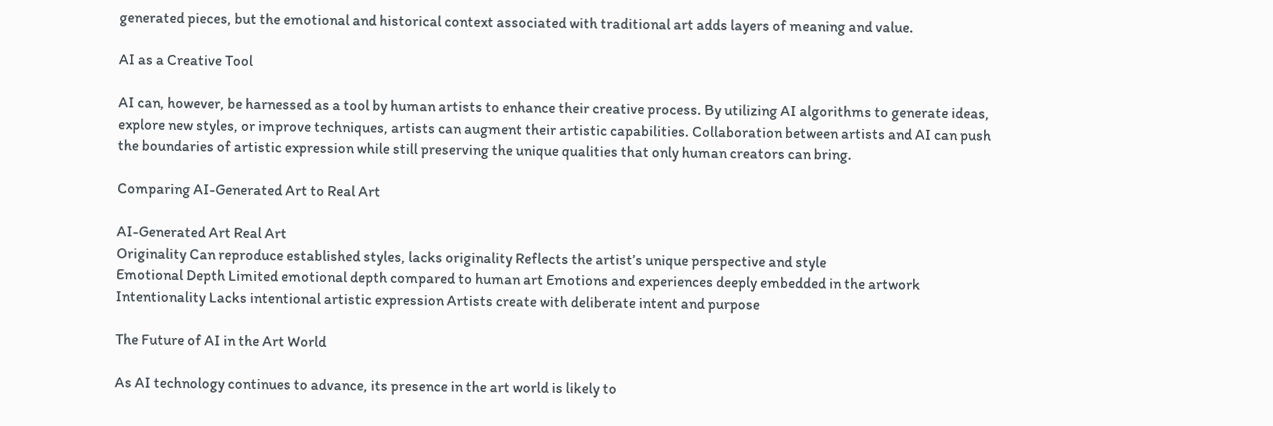generated pieces, but the emotional and historical context associated with traditional art adds layers of meaning and value.

AI as a Creative Tool

AI can, however, be harnessed as a tool by human artists to enhance their creative process. By utilizing AI algorithms to generate ideas, explore new styles, or improve techniques, artists can augment their artistic capabilities. Collaboration between artists and AI can push the boundaries of artistic expression while still preserving the unique qualities that only human creators can bring.

Comparing AI-Generated Art to Real Art

AI-Generated Art Real Art
Originality Can reproduce established styles, lacks originality Reflects the artist’s unique perspective and style
Emotional Depth Limited emotional depth compared to human art Emotions and experiences deeply embedded in the artwork
Intentionality Lacks intentional artistic expression Artists create with deliberate intent and purpose

The Future of AI in the Art World

As AI technology continues to advance, its presence in the art world is likely to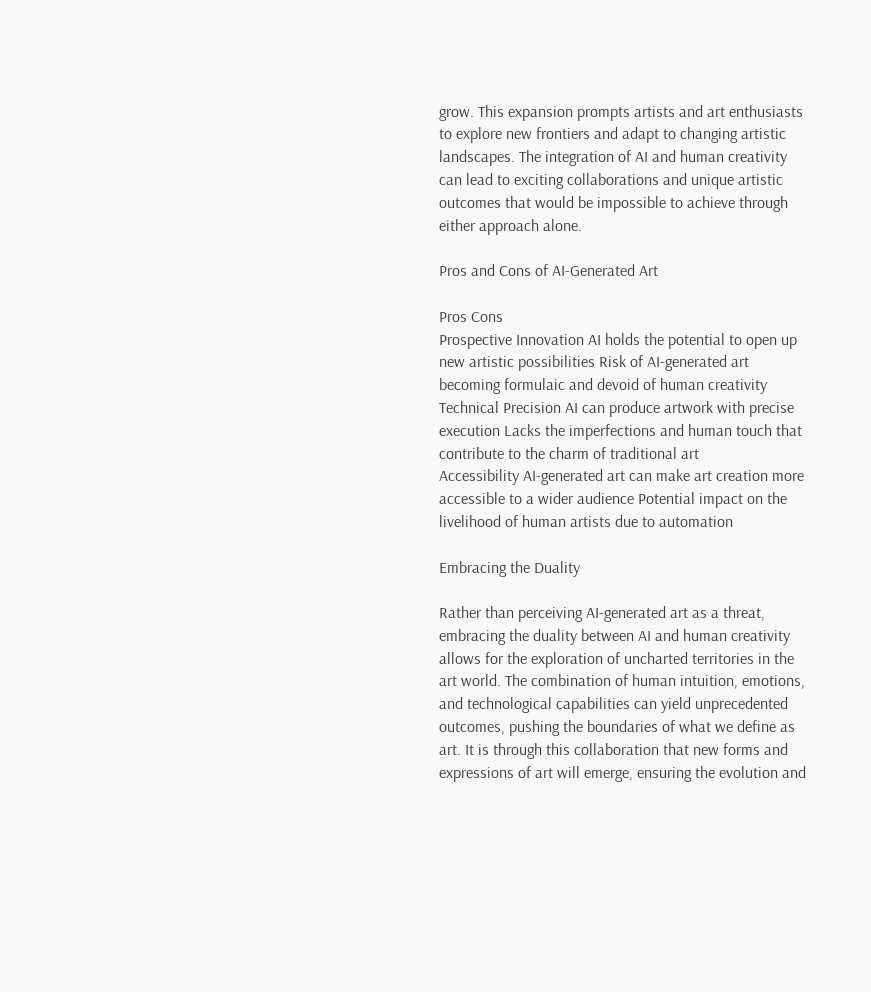grow. This expansion prompts artists and art enthusiasts to explore new frontiers and adapt to changing artistic landscapes. The integration of AI and human creativity can lead to exciting collaborations and unique artistic outcomes that would be impossible to achieve through either approach alone.

Pros and Cons of AI-Generated Art

Pros Cons
Prospective Innovation AI holds the potential to open up new artistic possibilities Risk of AI-generated art becoming formulaic and devoid of human creativity
Technical Precision AI can produce artwork with precise execution Lacks the imperfections and human touch that contribute to the charm of traditional art
Accessibility AI-generated art can make art creation more accessible to a wider audience Potential impact on the livelihood of human artists due to automation

Embracing the Duality

Rather than perceiving AI-generated art as a threat, embracing the duality between AI and human creativity allows for the exploration of uncharted territories in the art world. The combination of human intuition, emotions, and technological capabilities can yield unprecedented outcomes, pushing the boundaries of what we define as art. It is through this collaboration that new forms and expressions of art will emerge, ensuring the evolution and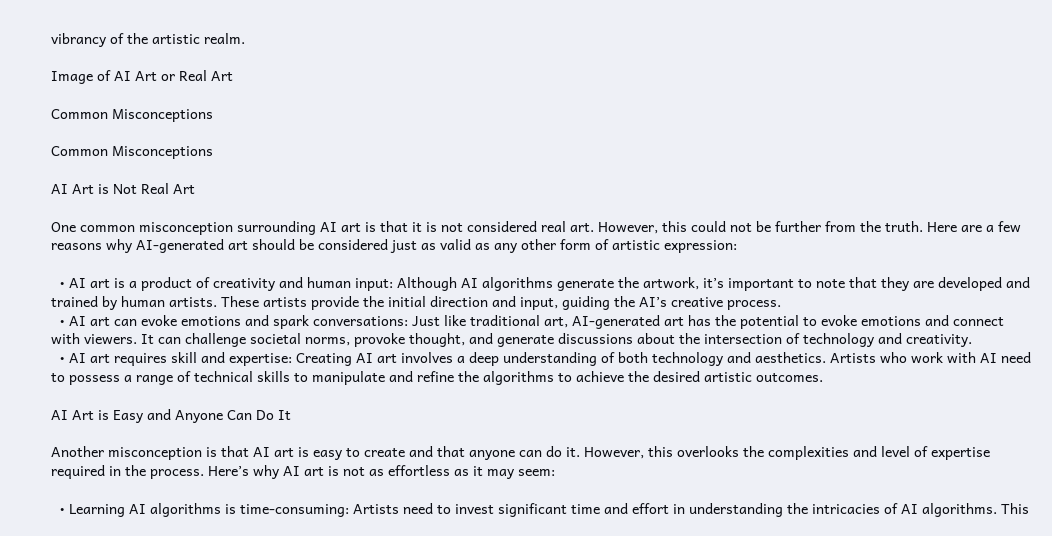vibrancy of the artistic realm.

Image of AI Art or Real Art

Common Misconceptions

Common Misconceptions

AI Art is Not Real Art

One common misconception surrounding AI art is that it is not considered real art. However, this could not be further from the truth. Here are a few reasons why AI-generated art should be considered just as valid as any other form of artistic expression:

  • AI art is a product of creativity and human input: Although AI algorithms generate the artwork, it’s important to note that they are developed and trained by human artists. These artists provide the initial direction and input, guiding the AI’s creative process.
  • AI art can evoke emotions and spark conversations: Just like traditional art, AI-generated art has the potential to evoke emotions and connect with viewers. It can challenge societal norms, provoke thought, and generate discussions about the intersection of technology and creativity.
  • AI art requires skill and expertise: Creating AI art involves a deep understanding of both technology and aesthetics. Artists who work with AI need to possess a range of technical skills to manipulate and refine the algorithms to achieve the desired artistic outcomes.

AI Art is Easy and Anyone Can Do It

Another misconception is that AI art is easy to create and that anyone can do it. However, this overlooks the complexities and level of expertise required in the process. Here’s why AI art is not as effortless as it may seem:

  • Learning AI algorithms is time-consuming: Artists need to invest significant time and effort in understanding the intricacies of AI algorithms. This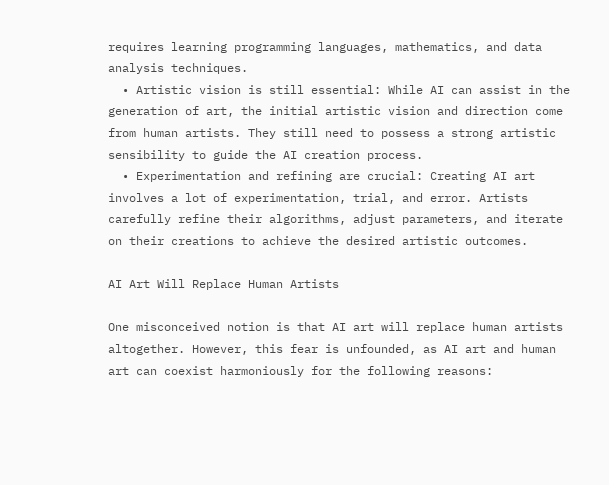requires learning programming languages, mathematics, and data analysis techniques.
  • Artistic vision is still essential: While AI can assist in the generation of art, the initial artistic vision and direction come from human artists. They still need to possess a strong artistic sensibility to guide the AI creation process.
  • Experimentation and refining are crucial: Creating AI art involves a lot of experimentation, trial, and error. Artists carefully refine their algorithms, adjust parameters, and iterate on their creations to achieve the desired artistic outcomes.

AI Art Will Replace Human Artists

One misconceived notion is that AI art will replace human artists altogether. However, this fear is unfounded, as AI art and human art can coexist harmoniously for the following reasons: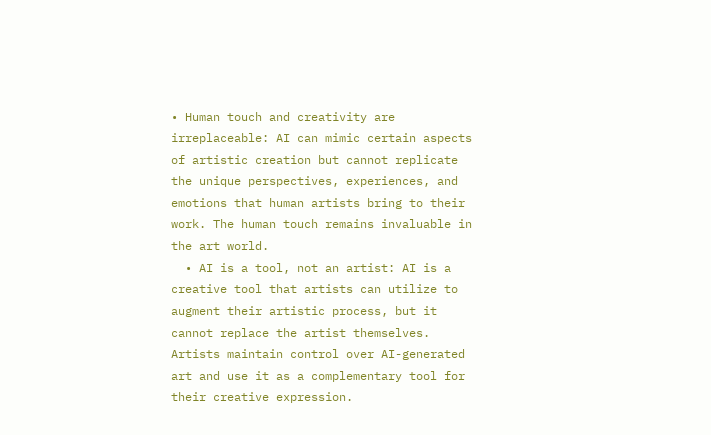• Human touch and creativity are irreplaceable: AI can mimic certain aspects of artistic creation but cannot replicate the unique perspectives, experiences, and emotions that human artists bring to their work. The human touch remains invaluable in the art world.
  • AI is a tool, not an artist: AI is a creative tool that artists can utilize to augment their artistic process, but it cannot replace the artist themselves. Artists maintain control over AI-generated art and use it as a complementary tool for their creative expression.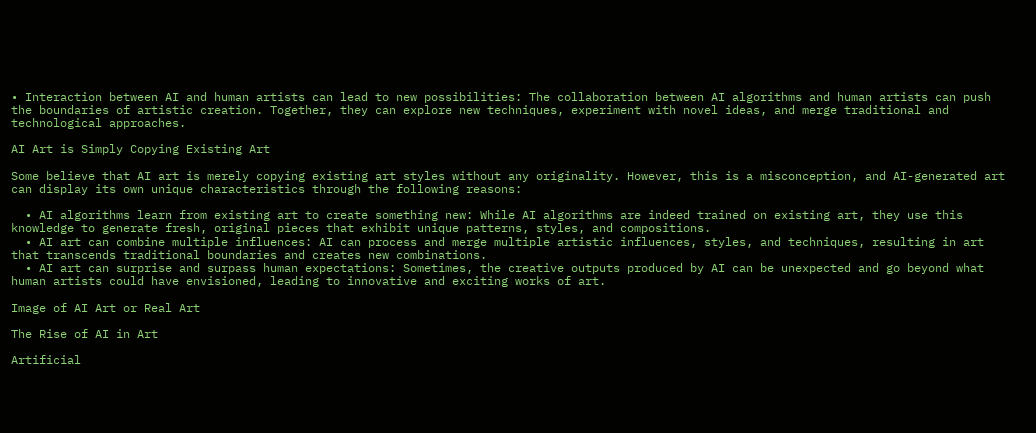• Interaction between AI and human artists can lead to new possibilities: The collaboration between AI algorithms and human artists can push the boundaries of artistic creation. Together, they can explore new techniques, experiment with novel ideas, and merge traditional and technological approaches.

AI Art is Simply Copying Existing Art

Some believe that AI art is merely copying existing art styles without any originality. However, this is a misconception, and AI-generated art can display its own unique characteristics through the following reasons:

  • AI algorithms learn from existing art to create something new: While AI algorithms are indeed trained on existing art, they use this knowledge to generate fresh, original pieces that exhibit unique patterns, styles, and compositions.
  • AI art can combine multiple influences: AI can process and merge multiple artistic influences, styles, and techniques, resulting in art that transcends traditional boundaries and creates new combinations.
  • AI art can surprise and surpass human expectations: Sometimes, the creative outputs produced by AI can be unexpected and go beyond what human artists could have envisioned, leading to innovative and exciting works of art.

Image of AI Art or Real Art

The Rise of AI in Art

Artificial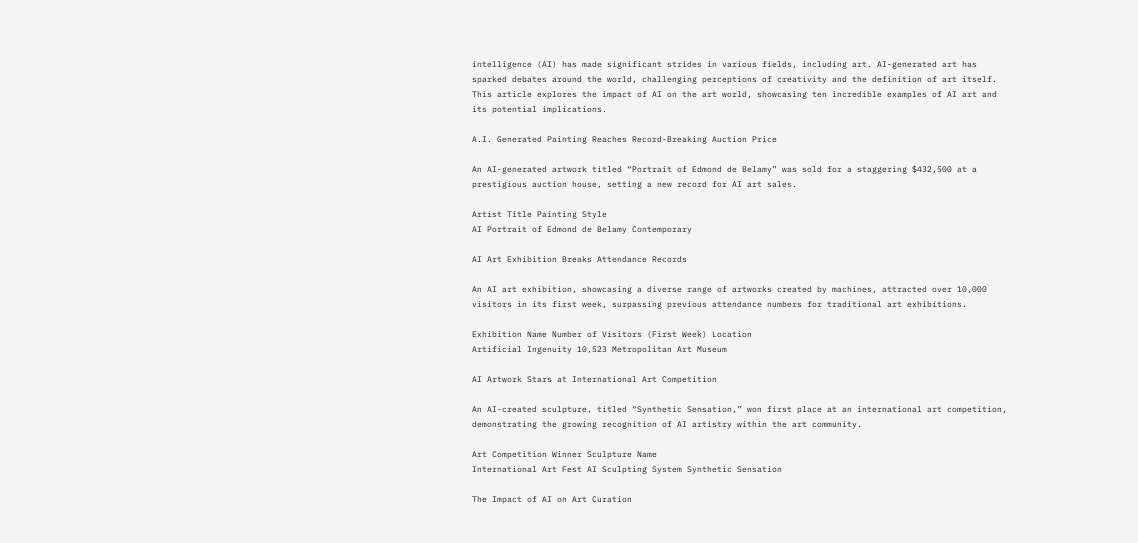intelligence (AI) has made significant strides in various fields, including art. AI-generated art has sparked debates around the world, challenging perceptions of creativity and the definition of art itself. This article explores the impact of AI on the art world, showcasing ten incredible examples of AI art and its potential implications.

A.I. Generated Painting Reaches Record-Breaking Auction Price

An AI-generated artwork titled “Portrait of Edmond de Belamy” was sold for a staggering $432,500 at a prestigious auction house, setting a new record for AI art sales.

Artist Title Painting Style
AI Portrait of Edmond de Belamy Contemporary

AI Art Exhibition Breaks Attendance Records

An AI art exhibition, showcasing a diverse range of artworks created by machines, attracted over 10,000 visitors in its first week, surpassing previous attendance numbers for traditional art exhibitions.

Exhibition Name Number of Visitors (First Week) Location
Artificial Ingenuity 10,523 Metropolitan Art Museum

AI Artwork Stars at International Art Competition

An AI-created sculpture, titled “Synthetic Sensation,” won first place at an international art competition, demonstrating the growing recognition of AI artistry within the art community.

Art Competition Winner Sculpture Name
International Art Fest AI Sculpting System Synthetic Sensation

The Impact of AI on Art Curation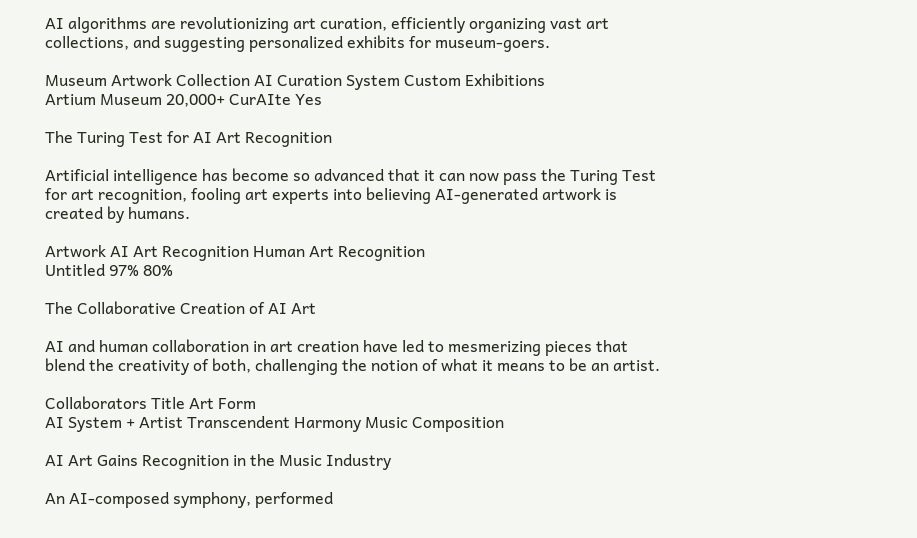AI algorithms are revolutionizing art curation, efficiently organizing vast art collections, and suggesting personalized exhibits for museum-goers.

Museum Artwork Collection AI Curation System Custom Exhibitions
Artium Museum 20,000+ CurAIte Yes

The Turing Test for AI Art Recognition

Artificial intelligence has become so advanced that it can now pass the Turing Test for art recognition, fooling art experts into believing AI-generated artwork is created by humans.

Artwork AI Art Recognition Human Art Recognition
Untitled 97% 80%

The Collaborative Creation of AI Art

AI and human collaboration in art creation have led to mesmerizing pieces that blend the creativity of both, challenging the notion of what it means to be an artist.

Collaborators Title Art Form
AI System + Artist Transcendent Harmony Music Composition

AI Art Gains Recognition in the Music Industry

An AI-composed symphony, performed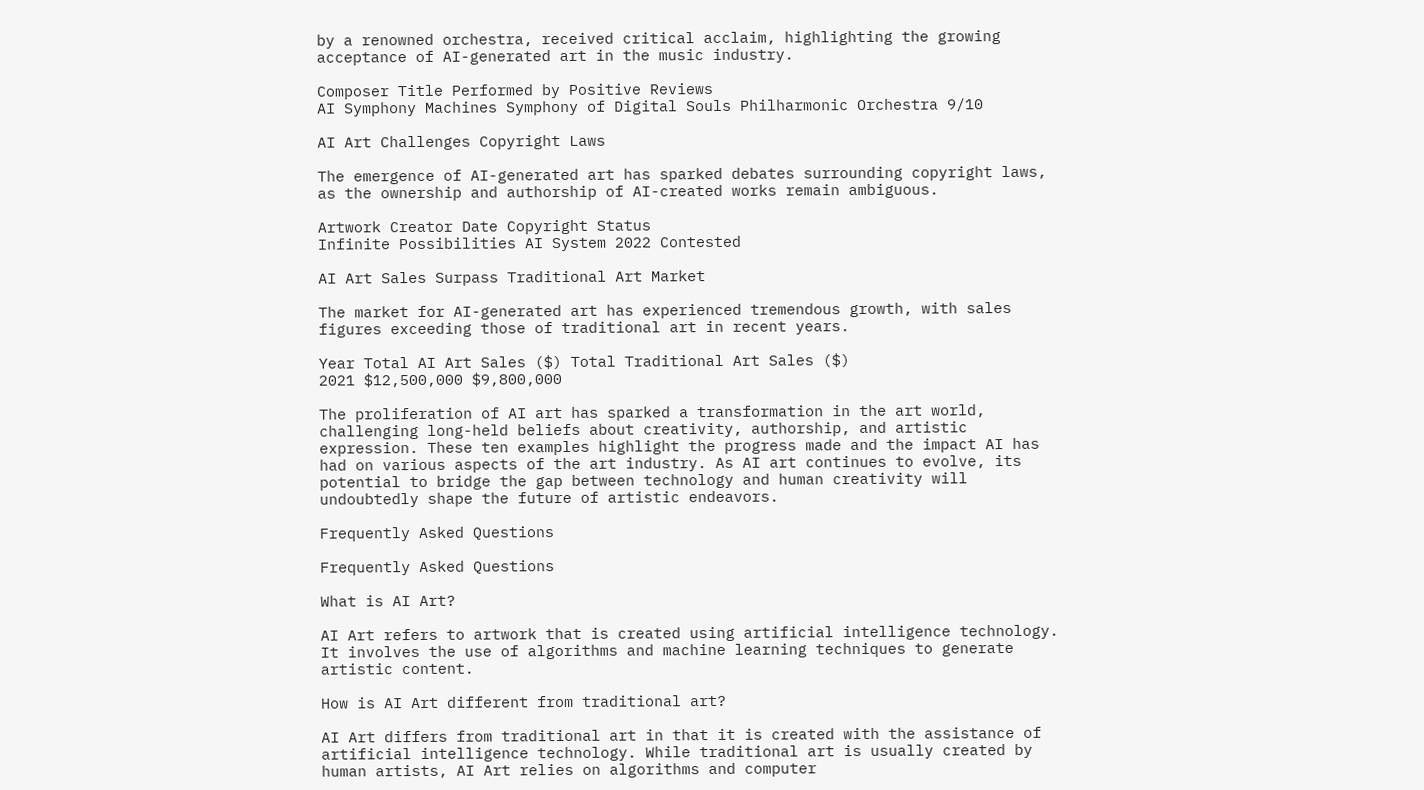by a renowned orchestra, received critical acclaim, highlighting the growing acceptance of AI-generated art in the music industry.

Composer Title Performed by Positive Reviews
AI Symphony Machines Symphony of Digital Souls Philharmonic Orchestra 9/10

AI Art Challenges Copyright Laws

The emergence of AI-generated art has sparked debates surrounding copyright laws, as the ownership and authorship of AI-created works remain ambiguous.

Artwork Creator Date Copyright Status
Infinite Possibilities AI System 2022 Contested

AI Art Sales Surpass Traditional Art Market

The market for AI-generated art has experienced tremendous growth, with sales figures exceeding those of traditional art in recent years.

Year Total AI Art Sales ($) Total Traditional Art Sales ($)
2021 $12,500,000 $9,800,000

The proliferation of AI art has sparked a transformation in the art world, challenging long-held beliefs about creativity, authorship, and artistic expression. These ten examples highlight the progress made and the impact AI has had on various aspects of the art industry. As AI art continues to evolve, its potential to bridge the gap between technology and human creativity will undoubtedly shape the future of artistic endeavors.

Frequently Asked Questions

Frequently Asked Questions

What is AI Art?

AI Art refers to artwork that is created using artificial intelligence technology. It involves the use of algorithms and machine learning techniques to generate artistic content.

How is AI Art different from traditional art?

AI Art differs from traditional art in that it is created with the assistance of artificial intelligence technology. While traditional art is usually created by human artists, AI Art relies on algorithms and computer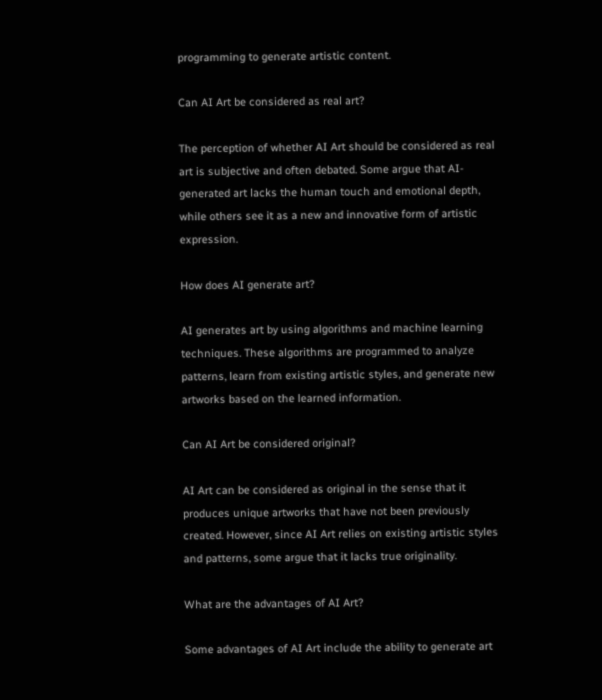programming to generate artistic content.

Can AI Art be considered as real art?

The perception of whether AI Art should be considered as real art is subjective and often debated. Some argue that AI-generated art lacks the human touch and emotional depth, while others see it as a new and innovative form of artistic expression.

How does AI generate art?

AI generates art by using algorithms and machine learning techniques. These algorithms are programmed to analyze patterns, learn from existing artistic styles, and generate new artworks based on the learned information.

Can AI Art be considered original?

AI Art can be considered as original in the sense that it produces unique artworks that have not been previously created. However, since AI Art relies on existing artistic styles and patterns, some argue that it lacks true originality.

What are the advantages of AI Art?

Some advantages of AI Art include the ability to generate art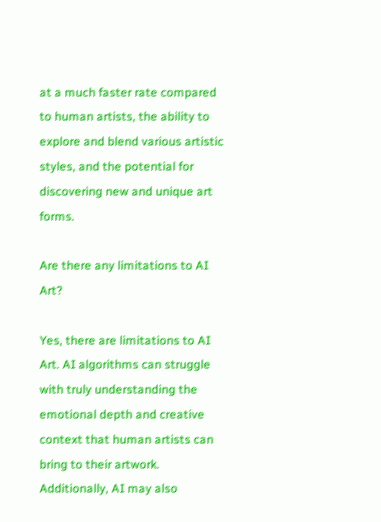at a much faster rate compared to human artists, the ability to explore and blend various artistic styles, and the potential for discovering new and unique art forms.

Are there any limitations to AI Art?

Yes, there are limitations to AI Art. AI algorithms can struggle with truly understanding the emotional depth and creative context that human artists can bring to their artwork. Additionally, AI may also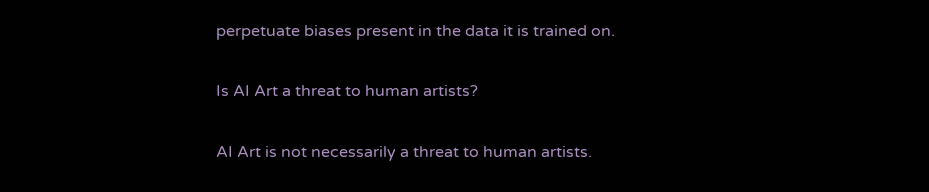perpetuate biases present in the data it is trained on.

Is AI Art a threat to human artists?

AI Art is not necessarily a threat to human artists.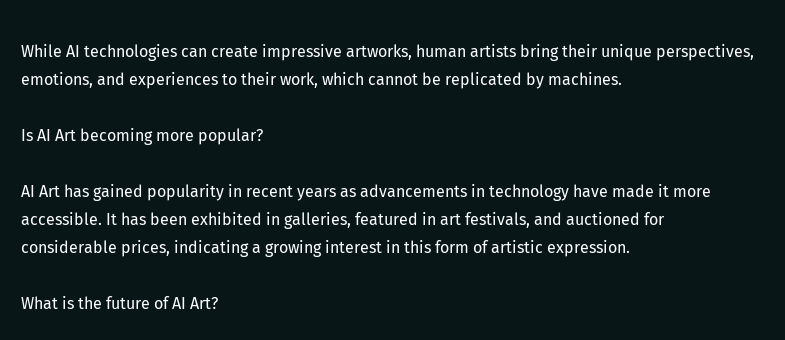While AI technologies can create impressive artworks, human artists bring their unique perspectives, emotions, and experiences to their work, which cannot be replicated by machines.

Is AI Art becoming more popular?

AI Art has gained popularity in recent years as advancements in technology have made it more accessible. It has been exhibited in galleries, featured in art festivals, and auctioned for considerable prices, indicating a growing interest in this form of artistic expression.

What is the future of AI Art?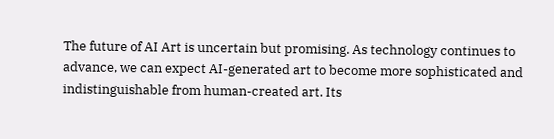The future of AI Art is uncertain but promising. As technology continues to advance, we can expect AI-generated art to become more sophisticated and indistinguishable from human-created art. Its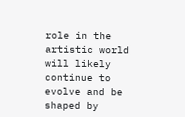role in the artistic world will likely continue to evolve and be shaped by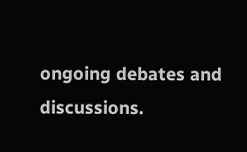ongoing debates and discussions.